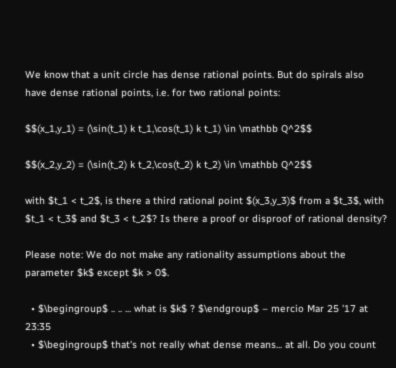We know that a unit circle has dense rational points. But do spirals also have dense rational points, i.e. for two rational points:

$$(x_1,y_1) = (\sin(t_1) k t_1,\cos(t_1) k t_1) \in \mathbb Q^2$$

$$(x_2,y_2) = (\sin(t_2) k t_2,\cos(t_2) k t_2) \in \mathbb Q^2$$

with $t_1 < t_2$, is there a third rational point $(x_3,y_3)$ from a $t_3$, with $t_1 < t_3$ and $t_3 < t_2$? Is there a proof or disproof of rational density?

Please note: We do not make any rationality assumptions about the parameter $k$ except $k > 0$.

  • $\begingroup$ .. .. ... what is $k$ ? $\endgroup$ – mercio Mar 25 '17 at 23:35
  • $\begingroup$ that's not really what dense means... at all. Do you count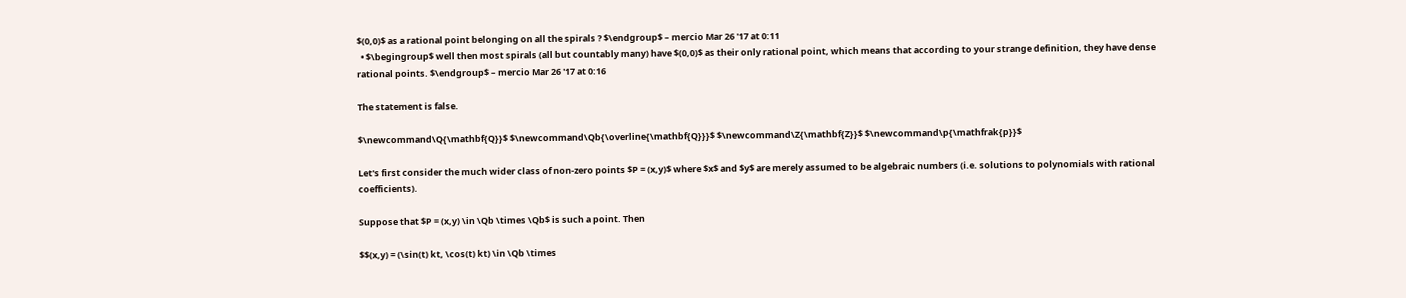$(0,0)$ as a rational point belonging on all the spirals ? $\endgroup$ – mercio Mar 26 '17 at 0:11
  • $\begingroup$ well then most spirals (all but countably many) have $(0,0)$ as their only rational point, which means that according to your strange definition, they have dense rational points. $\endgroup$ – mercio Mar 26 '17 at 0:16

The statement is false.

$\newcommand\Q{\mathbf{Q}}$ $\newcommand\Qb{\overline{\mathbf{Q}}}$ $\newcommand\Z{\mathbf{Z}}$ $\newcommand\p{\mathfrak{p}}$

Let's first consider the much wider class of non-zero points $P = (x,y)$ where $x$ and $y$ are merely assumed to be algebraic numbers (i.e. solutions to polynomials with rational coefficients).

Suppose that $P = (x,y) \in \Qb \times \Qb$ is such a point. Then

$$(x,y) = (\sin(t) kt, \cos(t) kt) \in \Qb \times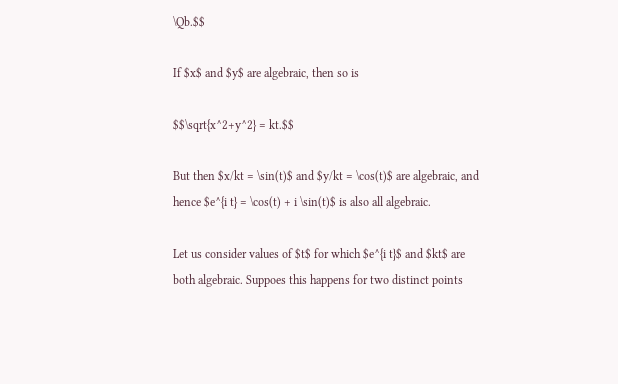\Qb.$$

If $x$ and $y$ are algebraic, then so is

$$\sqrt{x^2+y^2} = kt.$$

But then $x/kt = \sin(t)$ and $y/kt = \cos(t)$ are algebraic, and hence $e^{i t} = \cos(t) + i \sin(t)$ is also all algebraic.

Let us consider values of $t$ for which $e^{i t}$ and $kt$ are both algebraic. Suppoes this happens for two distinct points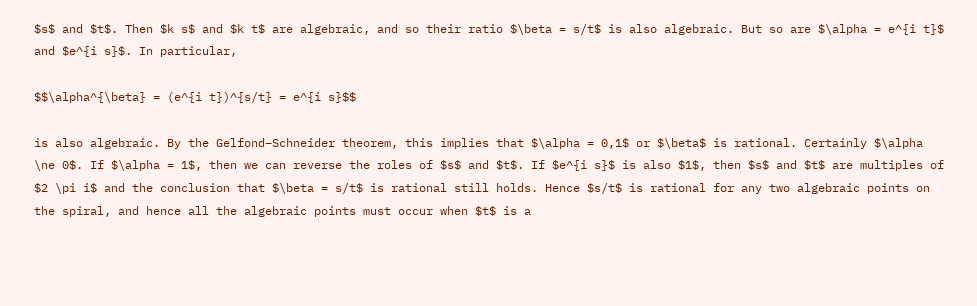$s$ and $t$. Then $k s$ and $k t$ are algebraic, and so their ratio $\beta = s/t$ is also algebraic. But so are $\alpha = e^{i t}$ and $e^{i s}$. In particular,

$$\alpha^{\beta} = (e^{i t})^{s/t} = e^{i s}$$

is also algebraic. By the Gelfond–Schneider theorem, this implies that $\alpha = 0,1$ or $\beta$ is rational. Certainly $\alpha \ne 0$. If $\alpha = 1$, then we can reverse the roles of $s$ and $t$. If $e^{i s}$ is also $1$, then $s$ and $t$ are multiples of $2 \pi i$ and the conclusion that $\beta = s/t$ is rational still holds. Hence $s/t$ is rational for any two algebraic points on the spiral, and hence all the algebraic points must occur when $t$ is a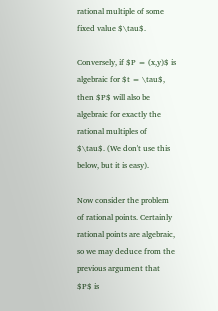rational multiple of some fixed value $\tau$.

Conversely, if $P = (x,y)$ is algebraic for $t = \tau$, then $P$ will also be algebraic for exactly the rational multiples of $\tau$. (We don't use this below, but it is easy).

Now consider the problem of rational points. Certainly rational points are algebraic, so we may deduce from the previous argument that $P$ is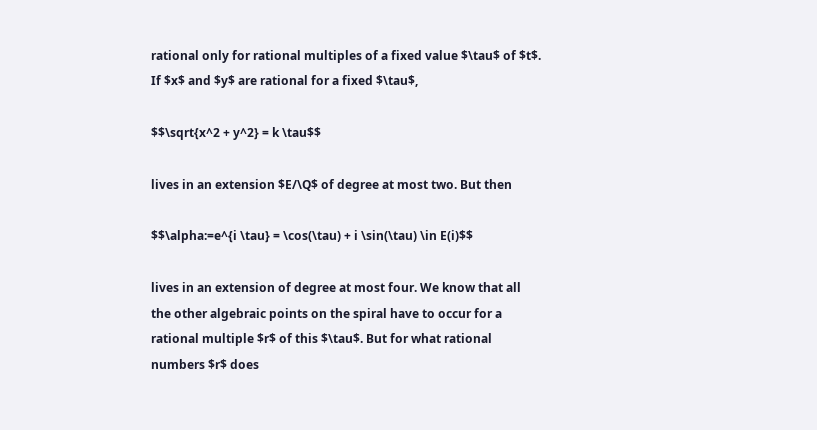rational only for rational multiples of a fixed value $\tau$ of $t$. If $x$ and $y$ are rational for a fixed $\tau$,

$$\sqrt{x^2 + y^2} = k \tau$$

lives in an extension $E/\Q$ of degree at most two. But then

$$\alpha:=e^{i \tau} = \cos(\tau) + i \sin(\tau) \in E(i)$$

lives in an extension of degree at most four. We know that all the other algebraic points on the spiral have to occur for a rational multiple $r$ of this $\tau$. But for what rational numbers $r$ does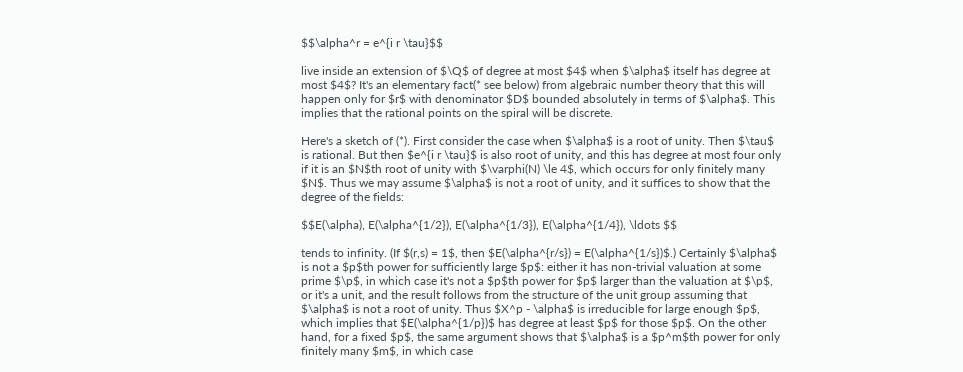$$\alpha^r = e^{i r \tau}$$

live inside an extension of $\Q$ of degree at most $4$ when $\alpha$ itself has degree at most $4$? It's an elementary fact(* see below) from algebraic number theory that this will happen only for $r$ with denominator $D$ bounded absolutely in terms of $\alpha$. This implies that the rational points on the spiral will be discrete.

Here's a sketch of (*). First consider the case when $\alpha$ is a root of unity. Then $\tau$ is rational. But then $e^{i r \tau}$ is also root of unity, and this has degree at most four only if it is an $N$th root of unity with $\varphi(N) \le 4$, which occurs for only finitely many $N$. Thus we may assume $\alpha$ is not a root of unity, and it suffices to show that the degree of the fields:

$$E(\alpha), E(\alpha^{1/2}), E(\alpha^{1/3}), E(\alpha^{1/4}), \ldots $$

tends to infinity. (If $(r,s) = 1$, then $E(\alpha^{r/s}) = E(\alpha^{1/s})$.) Certainly $\alpha$ is not a $p$th power for sufficiently large $p$: either it has non-trivial valuation at some prime $\p$, in which case it's not a $p$th power for $p$ larger than the valuation at $\p$, or it's a unit, and the result follows from the structure of the unit group assuming that $\alpha$ is not a root of unity. Thus $X^p - \alpha$ is irreducible for large enough $p$, which implies that $E(\alpha^{1/p})$ has degree at least $p$ for those $p$. On the other hand, for a fixed $p$, the same argument shows that $\alpha$ is a $p^m$th power for only finitely many $m$, in which case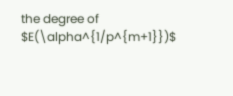the degree of $E(\alpha^{1/p^{m+1}})$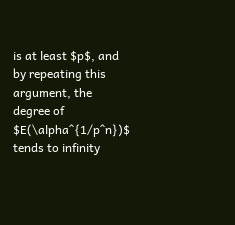is at least $p$, and by repeating this argument, the degree of $E(\alpha^{1/p^n})$ tends to infinity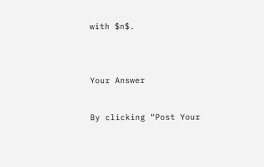with $n$.


Your Answer

By clicking “Post Your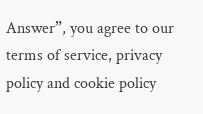Answer”, you agree to our terms of service, privacy policy and cookie policy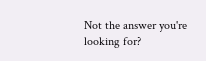Not the answer you're looking for?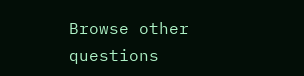Browse other questions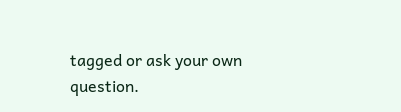tagged or ask your own question.